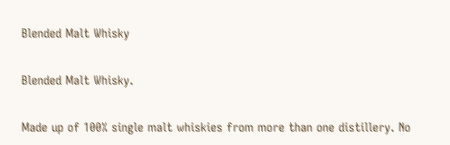Blended Malt Whisky

Blended Malt Whisky.

Made up of 100% single malt whiskies from more than one distillery. No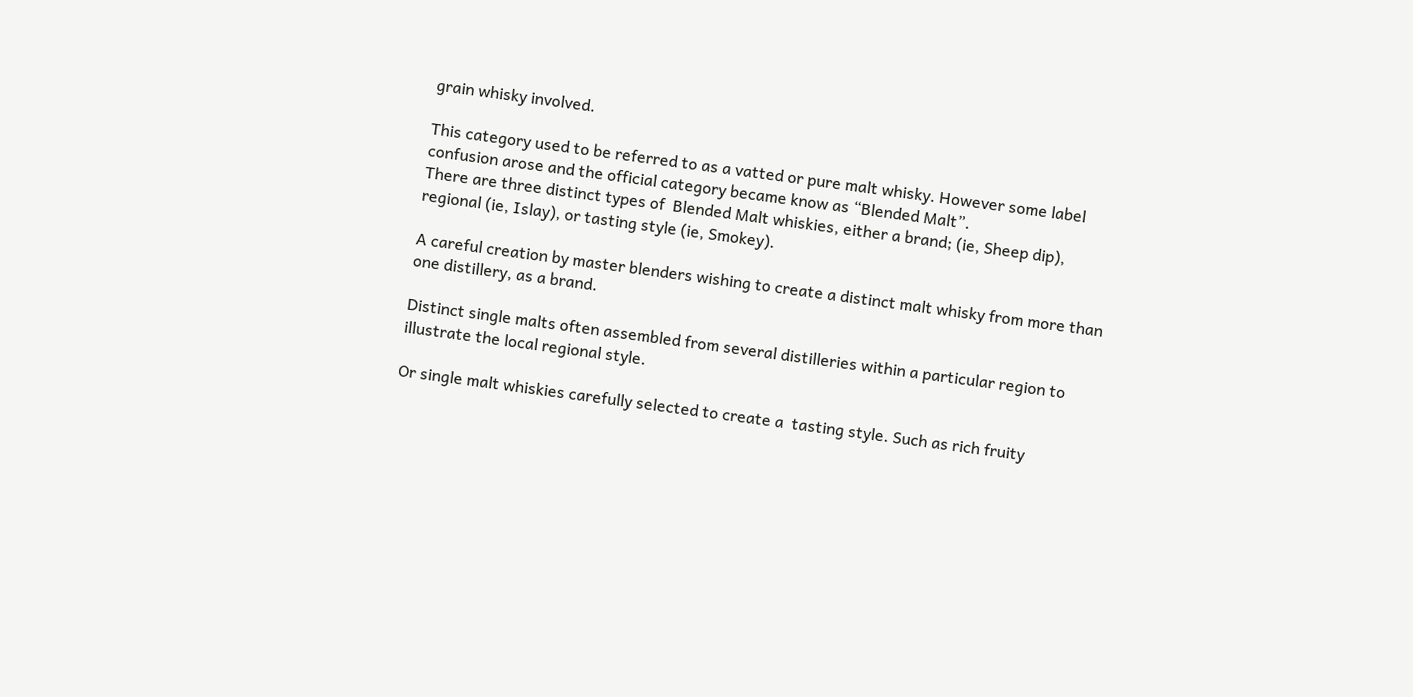grain whisky involved.

This category used to be referred to as a vatted or pure malt whisky. However some label confusion arose and the official category became know as “Blended Malt”.
There are three distinct types of  Blended Malt whiskies, either a brand; (ie, Sheep dip), regional (ie, Islay), or tasting style (ie, Smokey).

A careful creation by master blenders wishing to create a distinct malt whisky from more than one distillery, as a brand.

Distinct single malts often assembled from several distilleries within a particular region to illustrate the local regional style.

Or single malt whiskies carefully selected to create a  tasting style. Such as rich fruity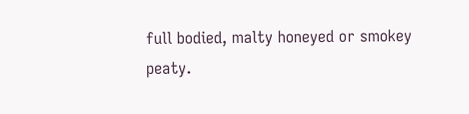full bodied, malty honeyed or smokey peaty.